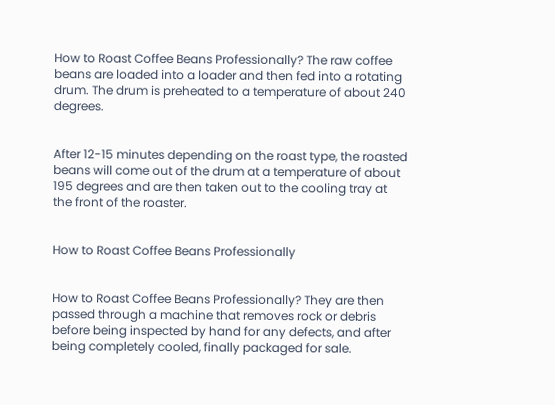How to Roast Coffee Beans Professionally? The raw coffee beans are loaded into a loader and then fed into a rotating drum. The drum is preheated to a temperature of about 240 degrees.


After 12-15 minutes depending on the roast type, the roasted beans will come out of the drum at a temperature of about 195 degrees and are then taken out to the cooling tray at the front of the roaster.


How to Roast Coffee Beans Professionally


How to Roast Coffee Beans Professionally? They are then passed through a machine that removes rock or debris before being inspected by hand for any defects, and after being completely cooled, finally packaged for sale.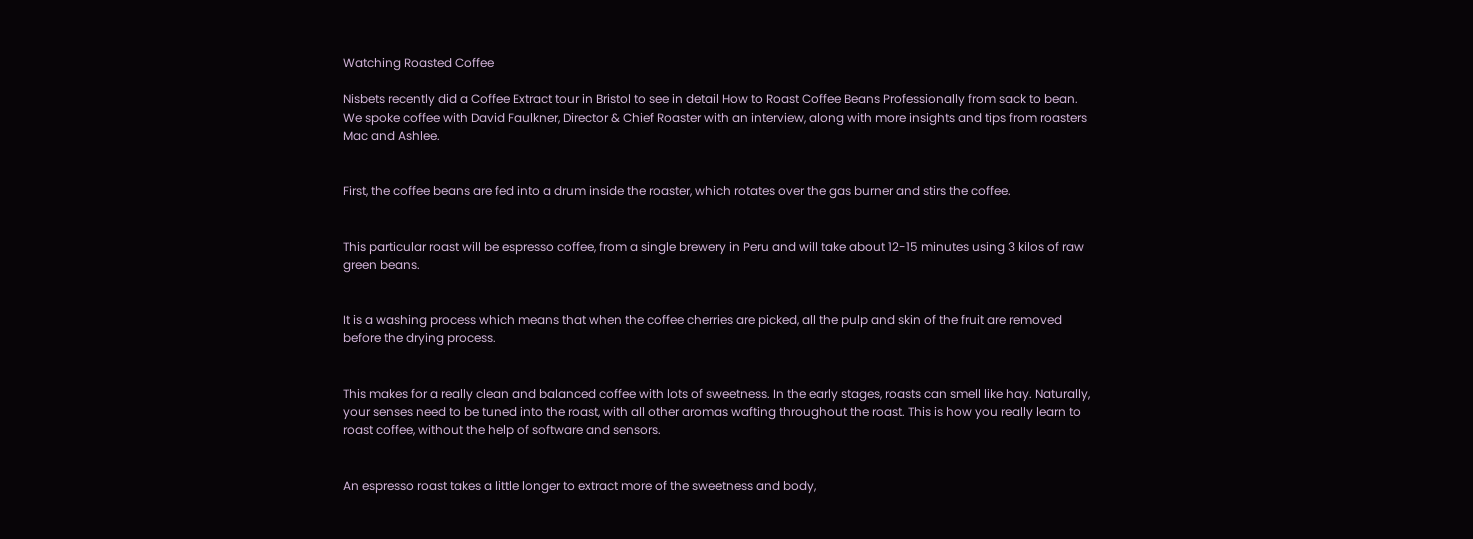Watching Roasted Coffee

Nisbets recently did a Coffee Extract tour in Bristol to see in detail How to Roast Coffee Beans Professionally from sack to bean. We spoke coffee with David Faulkner, Director & Chief Roaster with an interview, along with more insights and tips from roasters Mac and Ashlee.


First, the coffee beans are fed into a drum inside the roaster, which rotates over the gas burner and stirs the coffee.


This particular roast will be espresso coffee, from a single brewery in Peru and will take about 12-15 minutes using 3 kilos of raw green beans.


It is a washing process which means that when the coffee cherries are picked, all the pulp and skin of the fruit are removed before the drying process.


This makes for a really clean and balanced coffee with lots of sweetness. In the early stages, roasts can smell like hay. Naturally, your senses need to be tuned into the roast, with all other aromas wafting throughout the roast. This is how you really learn to roast coffee, without the help of software and sensors.


An espresso roast takes a little longer to extract more of the sweetness and body,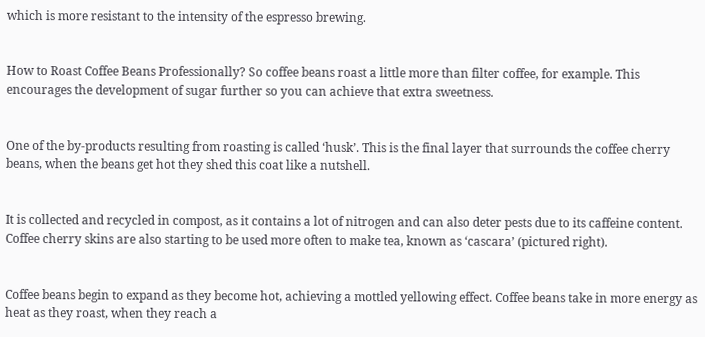which is more resistant to the intensity of the espresso brewing.


How to Roast Coffee Beans Professionally? So coffee beans roast a little more than filter coffee, for example. This encourages the development of sugar further so you can achieve that extra sweetness.


One of the by-products resulting from roasting is called ‘husk’. This is the final layer that surrounds the coffee cherry beans, when the beans get hot they shed this coat like a nutshell.


It is collected and recycled in compost, as it contains a lot of nitrogen and can also deter pests due to its caffeine content. Coffee cherry skins are also starting to be used more often to make tea, known as ‘cascara’ (pictured right).


Coffee beans begin to expand as they become hot, achieving a mottled yellowing effect. Coffee beans take in more energy as heat as they roast, when they reach a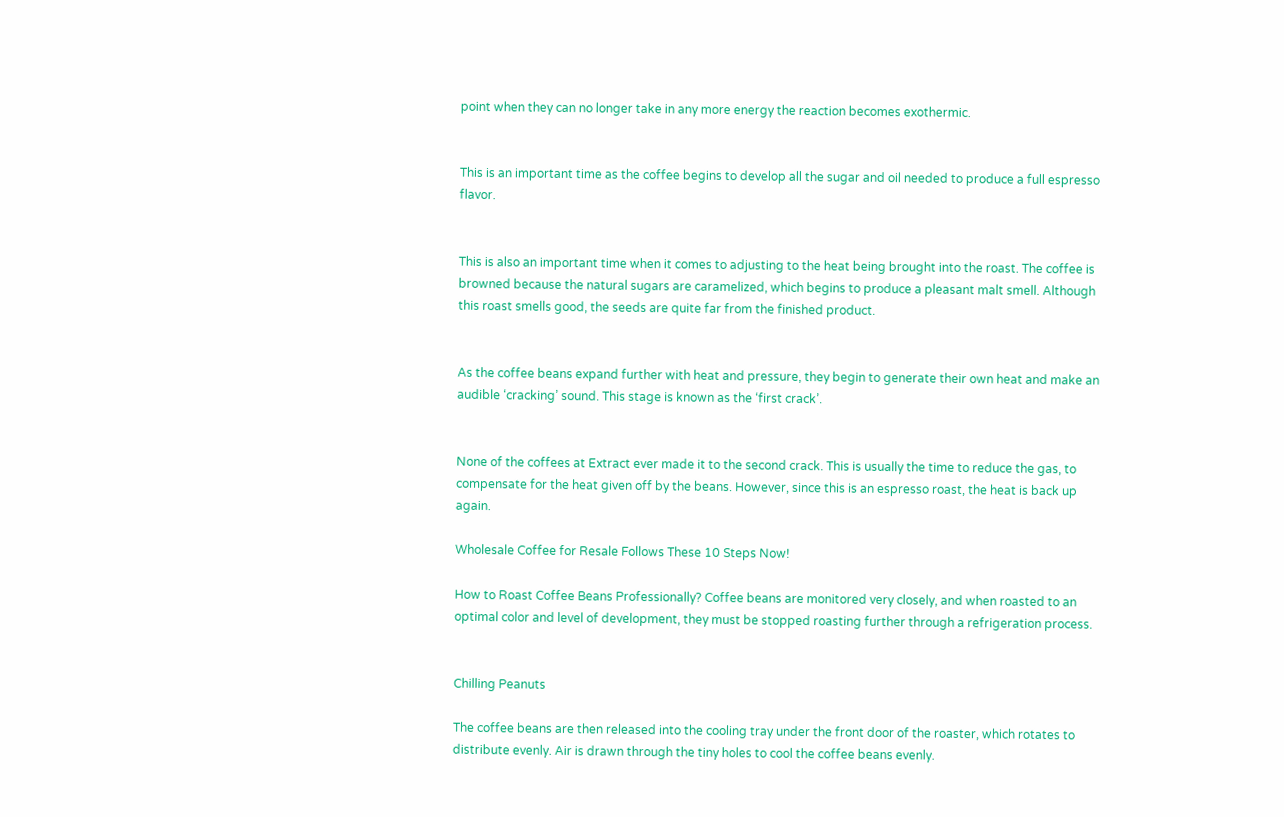point when they can no longer take in any more energy the reaction becomes exothermic.


This is an important time as the coffee begins to develop all the sugar and oil needed to produce a full espresso flavor.


This is also an important time when it comes to adjusting to the heat being brought into the roast. The coffee is browned because the natural sugars are caramelized, which begins to produce a pleasant malt smell. Although this roast smells good, the seeds are quite far from the finished product.


As the coffee beans expand further with heat and pressure, they begin to generate their own heat and make an audible ‘cracking’ sound. This stage is known as the ‘first crack’.


None of the coffees at Extract ever made it to the second crack. This is usually the time to reduce the gas, to compensate for the heat given off by the beans. However, since this is an espresso roast, the heat is back up again.

Wholesale Coffee for Resale Follows These 10 Steps Now!

How to Roast Coffee Beans Professionally? Coffee beans are monitored very closely, and when roasted to an optimal color and level of development, they must be stopped roasting further through a refrigeration process.


Chilling Peanuts

The coffee beans are then released into the cooling tray under the front door of the roaster, which rotates to distribute evenly. Air is drawn through the tiny holes to cool the coffee beans evenly.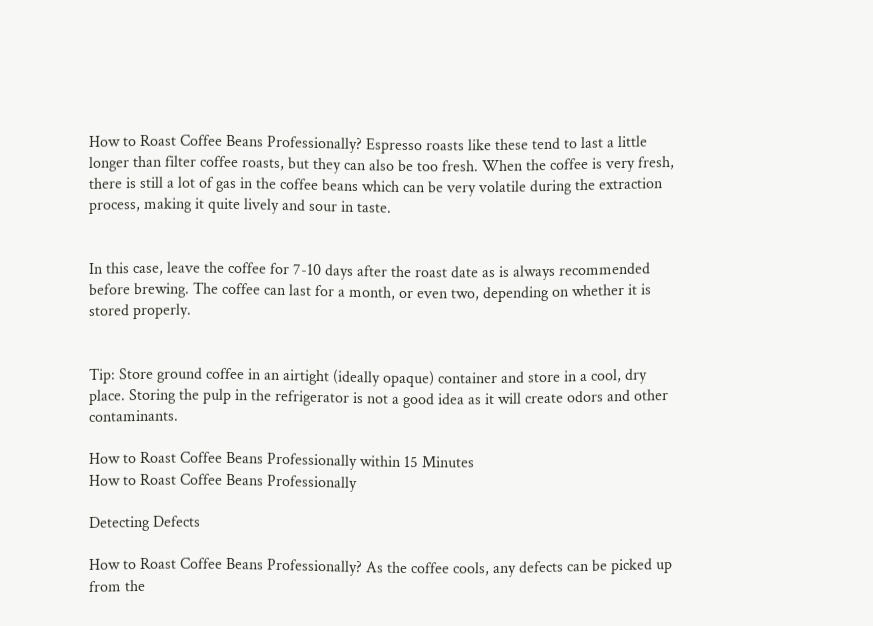How to Roast Coffee Beans Professionally? Espresso roasts like these tend to last a little longer than filter coffee roasts, but they can also be too fresh. When the coffee is very fresh, there is still a lot of gas in the coffee beans which can be very volatile during the extraction process, making it quite lively and sour in taste.


In this case, leave the coffee for 7-10 days after the roast date as is always recommended before brewing. The coffee can last for a month, or even two, depending on whether it is stored properly.


Tip: Store ground coffee in an airtight (ideally opaque) container and store in a cool, dry place. Storing the pulp in the refrigerator is not a good idea as it will create odors and other contaminants.

How to Roast Coffee Beans Professionally within 15 Minutes
How to Roast Coffee Beans Professionally

Detecting Defects

How to Roast Coffee Beans Professionally? As the coffee cools, any defects can be picked up from the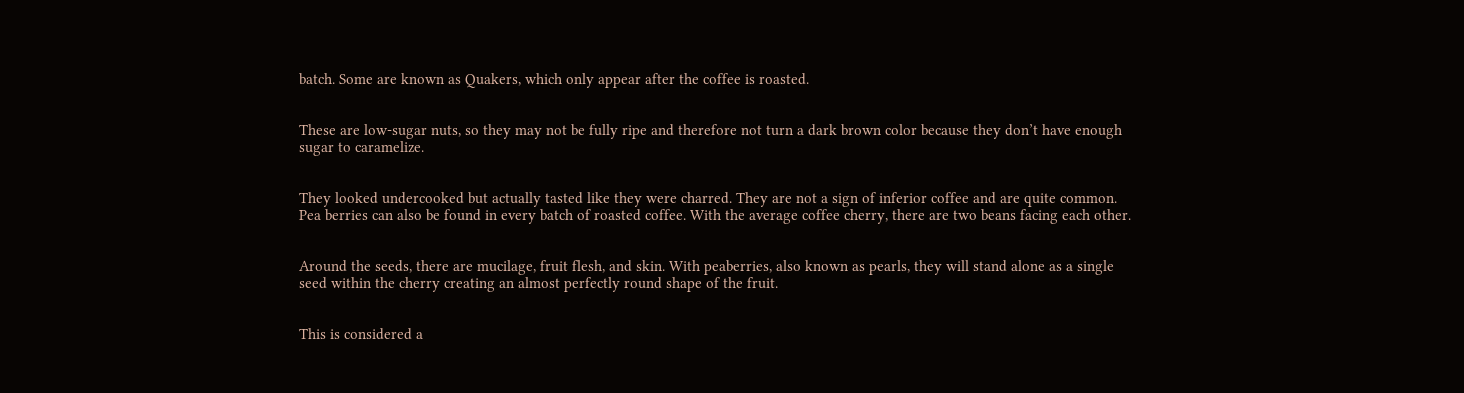batch. Some are known as Quakers, which only appear after the coffee is roasted.


These are low-sugar nuts, so they may not be fully ripe and therefore not turn a dark brown color because they don’t have enough sugar to caramelize.


They looked undercooked but actually tasted like they were charred. They are not a sign of inferior coffee and are quite common. Pea berries can also be found in every batch of roasted coffee. With the average coffee cherry, there are two beans facing each other.


Around the seeds, there are mucilage, fruit flesh, and skin. With peaberries, also known as pearls, they will stand alone as a single seed within the cherry creating an almost perfectly round shape of the fruit.


This is considered a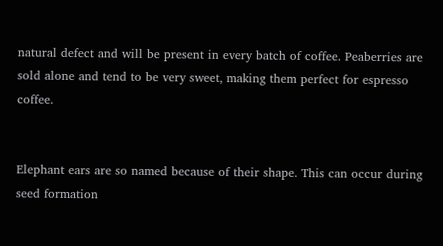natural defect and will be present in every batch of coffee. Peaberries are sold alone and tend to be very sweet, making them perfect for espresso coffee.


Elephant ears are so named because of their shape. This can occur during seed formation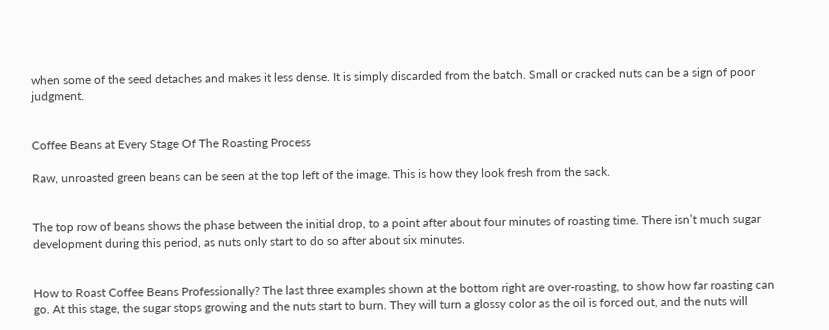when some of the seed detaches and makes it less dense. It is simply discarded from the batch. Small or cracked nuts can be a sign of poor judgment.


Coffee Beans at Every Stage Of The Roasting Process

Raw, unroasted green beans can be seen at the top left of the image. This is how they look fresh from the sack.


The top row of beans shows the phase between the initial drop, to a point after about four minutes of roasting time. There isn’t much sugar development during this period, as nuts only start to do so after about six minutes.


How to Roast Coffee Beans Professionally? The last three examples shown at the bottom right are over-roasting, to show how far roasting can go. At this stage, the sugar stops growing and the nuts start to burn. They will turn a glossy color as the oil is forced out, and the nuts will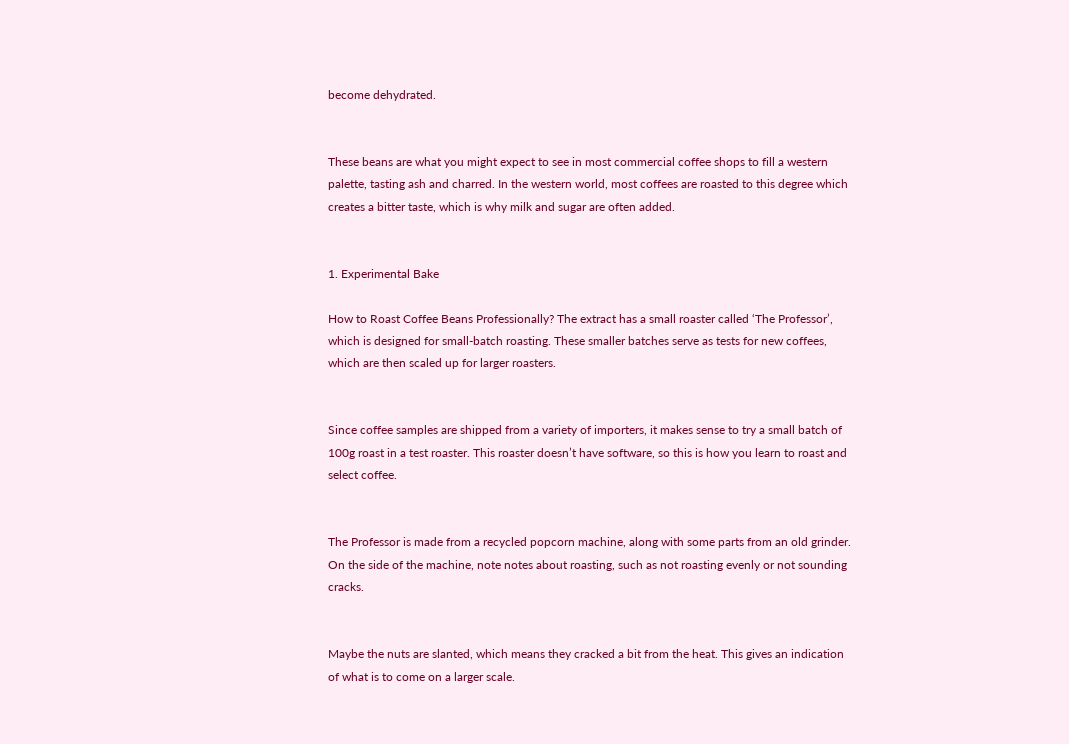become dehydrated.


These beans are what you might expect to see in most commercial coffee shops to fill a western palette, tasting ash and charred. In the western world, most coffees are roasted to this degree which creates a bitter taste, which is why milk and sugar are often added.


1. Experimental Bake

How to Roast Coffee Beans Professionally? The extract has a small roaster called ‘The Professor’, which is designed for small-batch roasting. These smaller batches serve as tests for new coffees, which are then scaled up for larger roasters.


Since coffee samples are shipped from a variety of importers, it makes sense to try a small batch of 100g roast in a test roaster. This roaster doesn’t have software, so this is how you learn to roast and select coffee.


The Professor is made from a recycled popcorn machine, along with some parts from an old grinder. On the side of the machine, note notes about roasting, such as not roasting evenly or not sounding cracks.


Maybe the nuts are slanted, which means they cracked a bit from the heat. This gives an indication of what is to come on a larger scale.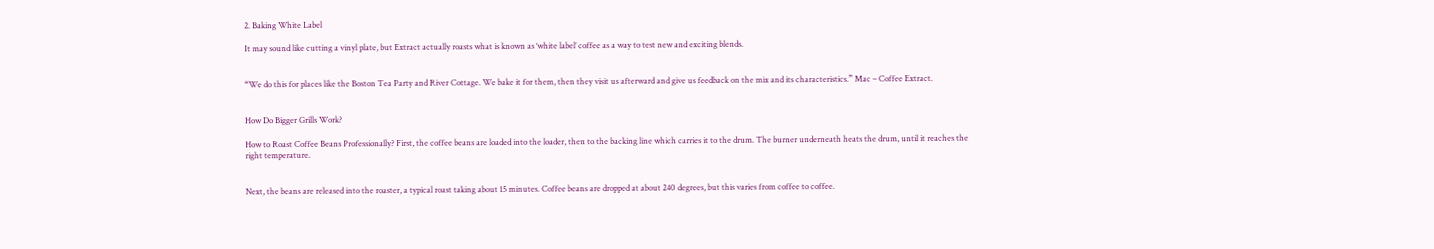2. Baking White Label

It may sound like cutting a vinyl plate, but Extract actually roasts what is known as ‘white label’ coffee as a way to test new and exciting blends.


“We do this for places like the Boston Tea Party and River Cottage. We bake it for them, then they visit us afterward and give us feedback on the mix and its characteristics.” Mac – Coffee Extract.


How Do Bigger Grills Work?

How to Roast Coffee Beans Professionally? First, the coffee beans are loaded into the loader, then to the backing line which carries it to the drum. The burner underneath heats the drum, until it reaches the right temperature.


Next, the beans are released into the roaster, a typical roast taking about 15 minutes. Coffee beans are dropped at about 240 degrees, but this varies from coffee to coffee.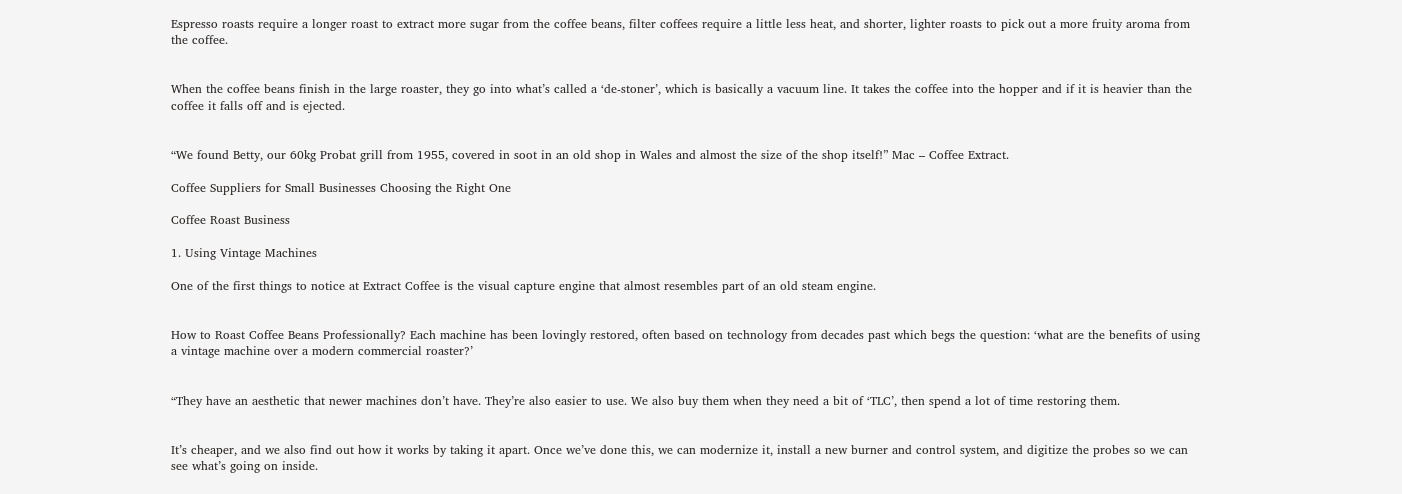Espresso roasts require a longer roast to extract more sugar from the coffee beans, filter coffees require a little less heat, and shorter, lighter roasts to pick out a more fruity aroma from the coffee.


When the coffee beans finish in the large roaster, they go into what’s called a ‘de-stoner’, which is basically a vacuum line. It takes the coffee into the hopper and if it is heavier than the coffee it falls off and is ejected.


“We found Betty, our 60kg Probat grill from 1955, covered in soot in an old shop in Wales and almost the size of the shop itself!” Mac – Coffee Extract.

Coffee Suppliers for Small Businesses Choosing the Right One

Coffee Roast Business

1. Using Vintage Machines

One of the first things to notice at Extract Coffee is the visual capture engine that almost resembles part of an old steam engine.


How to Roast Coffee Beans Professionally? Each machine has been lovingly restored, often based on technology from decades past which begs the question: ‘what are the benefits of using a vintage machine over a modern commercial roaster?’


“They have an aesthetic that newer machines don’t have. They’re also easier to use. We also buy them when they need a bit of ‘TLC’, then spend a lot of time restoring them.


It’s cheaper, and we also find out how it works by taking it apart. Once we’ve done this, we can modernize it, install a new burner and control system, and digitize the probes so we can see what’s going on inside.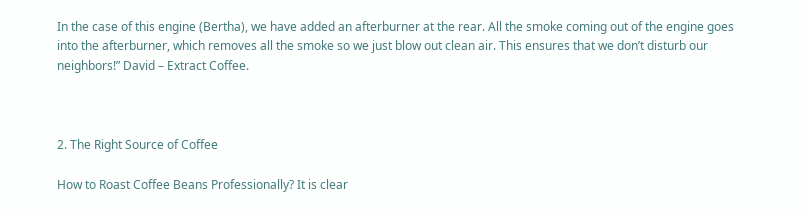In the case of this engine (Bertha), we have added an afterburner at the rear. All the smoke coming out of the engine goes into the afterburner, which removes all the smoke so we just blow out clean air. This ensures that we don’t disturb our neighbors!” David – Extract Coffee.



2. The Right Source of Coffee

How to Roast Coffee Beans Professionally? It is clear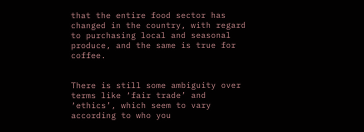that the entire food sector has changed in the country, with regard to purchasing local and seasonal produce, and the same is true for coffee.


There is still some ambiguity over terms like ‘fair trade’ and ‘ethics’, which seem to vary according to who you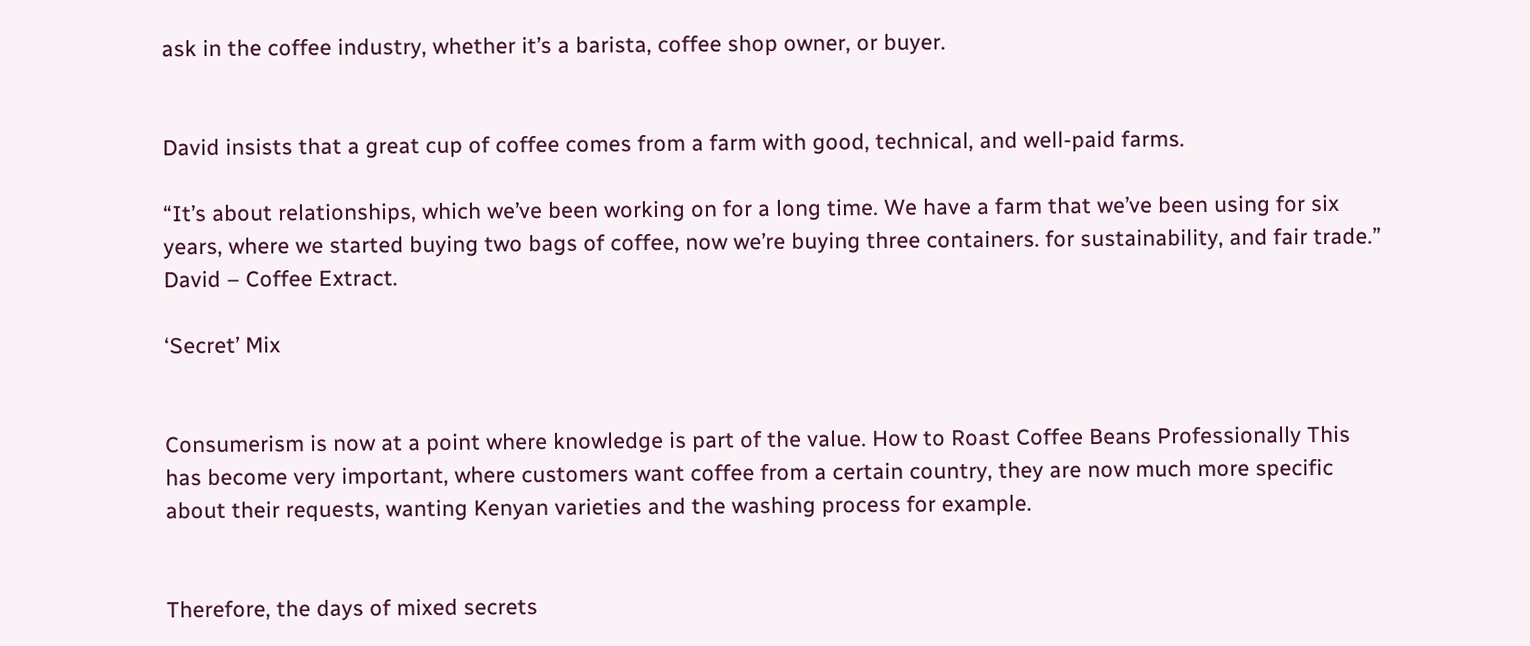ask in the coffee industry, whether it’s a barista, coffee shop owner, or buyer.


David insists that a great cup of coffee comes from a farm with good, technical, and well-paid farms.

“It’s about relationships, which we’ve been working on for a long time. We have a farm that we’ve been using for six years, where we started buying two bags of coffee, now we’re buying three containers. for sustainability, and fair trade.” David – Coffee Extract.

‘Secret’ Mix


Consumerism is now at a point where knowledge is part of the value. How to Roast Coffee Beans Professionally This has become very important, where customers want coffee from a certain country, they are now much more specific about their requests, wanting Kenyan varieties and the washing process for example.


Therefore, the days of mixed secrets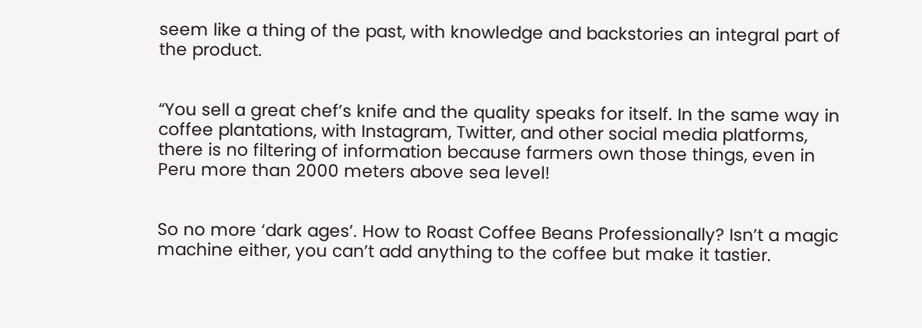seem like a thing of the past, with knowledge and backstories an integral part of the product.


“You sell a great chef’s knife and the quality speaks for itself. In the same way in coffee plantations, with Instagram, Twitter, and other social media platforms, there is no filtering of information because farmers own those things, even in Peru more than 2000 meters above sea level!


So no more ‘dark ages’. How to Roast Coffee Beans Professionally? Isn’t a magic machine either, you can’t add anything to the coffee but make it tastier.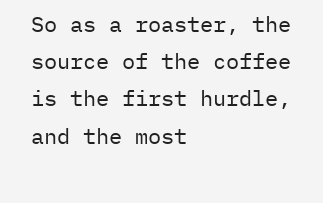So as a roaster, the source of the coffee is the first hurdle, and the most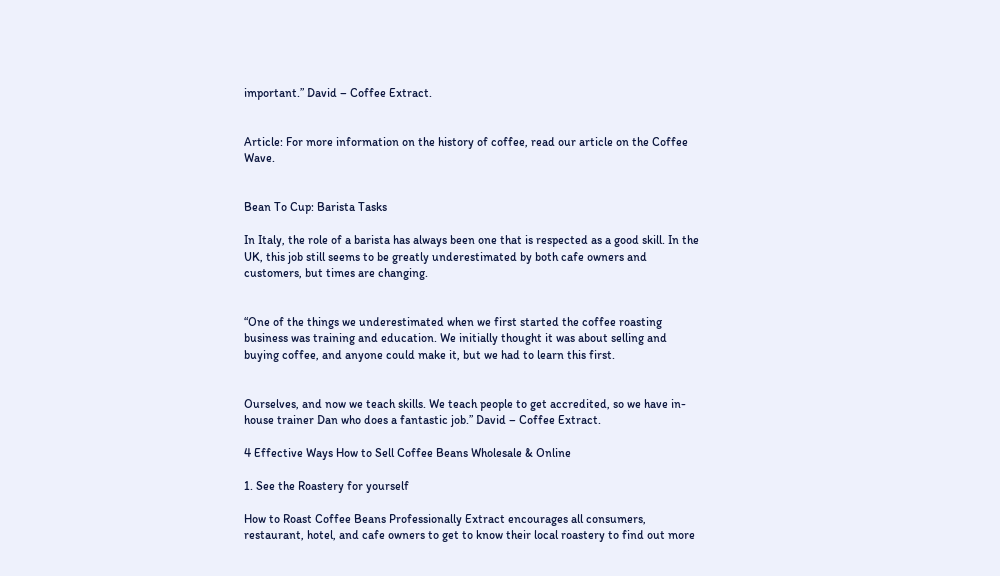important.” David – Coffee Extract.


Article: For more information on the history of coffee, read our article on the Coffee Wave.


Bean To Cup: Barista Tasks

In Italy, the role of a barista has always been one that is respected as a good skill. In the UK, this job still seems to be greatly underestimated by both cafe owners and customers, but times are changing.


“One of the things we underestimated when we first started the coffee roasting business was training and education. We initially thought it was about selling and buying coffee, and anyone could make it, but we had to learn this first.


Ourselves, and now we teach skills. We teach people to get accredited, so we have in-house trainer Dan who does a fantastic job.” David – Coffee Extract.

4 Effective Ways How to Sell Coffee Beans Wholesale & Online

1. See the Roastery for yourself

How to Roast Coffee Beans Professionally Extract encourages all consumers, restaurant, hotel, and cafe owners to get to know their local roastery to find out more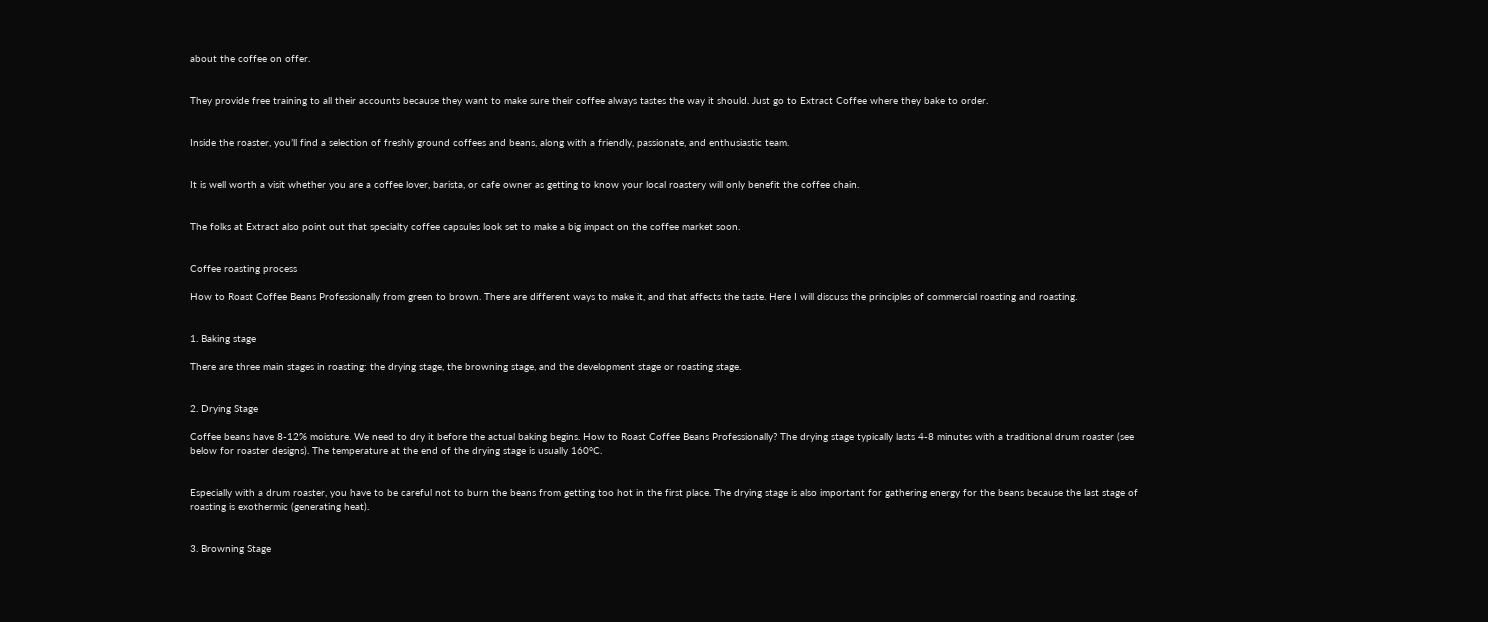about the coffee on offer.


They provide free training to all their accounts because they want to make sure their coffee always tastes the way it should. Just go to Extract Coffee where they bake to order.


Inside the roaster, you’ll find a selection of freshly ground coffees and beans, along with a friendly, passionate, and enthusiastic team.


It is well worth a visit whether you are a coffee lover, barista, or cafe owner as getting to know your local roastery will only benefit the coffee chain.


The folks at Extract also point out that specialty coffee capsules look set to make a big impact on the coffee market soon.


Coffee roasting process

How to Roast Coffee Beans Professionally from green to brown. There are different ways to make it, and that affects the taste. Here I will discuss the principles of commercial roasting and roasting.


1. Baking stage

There are three main stages in roasting: the drying stage, the browning stage, and the development stage or roasting stage.


2. Drying Stage

Coffee beans have 8-12% moisture. We need to dry it before the actual baking begins. How to Roast Coffee Beans Professionally? The drying stage typically lasts 4-8 minutes with a traditional drum roaster (see below for roaster designs). The temperature at the end of the drying stage is usually 160°C.


Especially with a drum roaster, you have to be careful not to burn the beans from getting too hot in the first place. The drying stage is also important for gathering energy for the beans because the last stage of roasting is exothermic (generating heat).


3. Browning Stage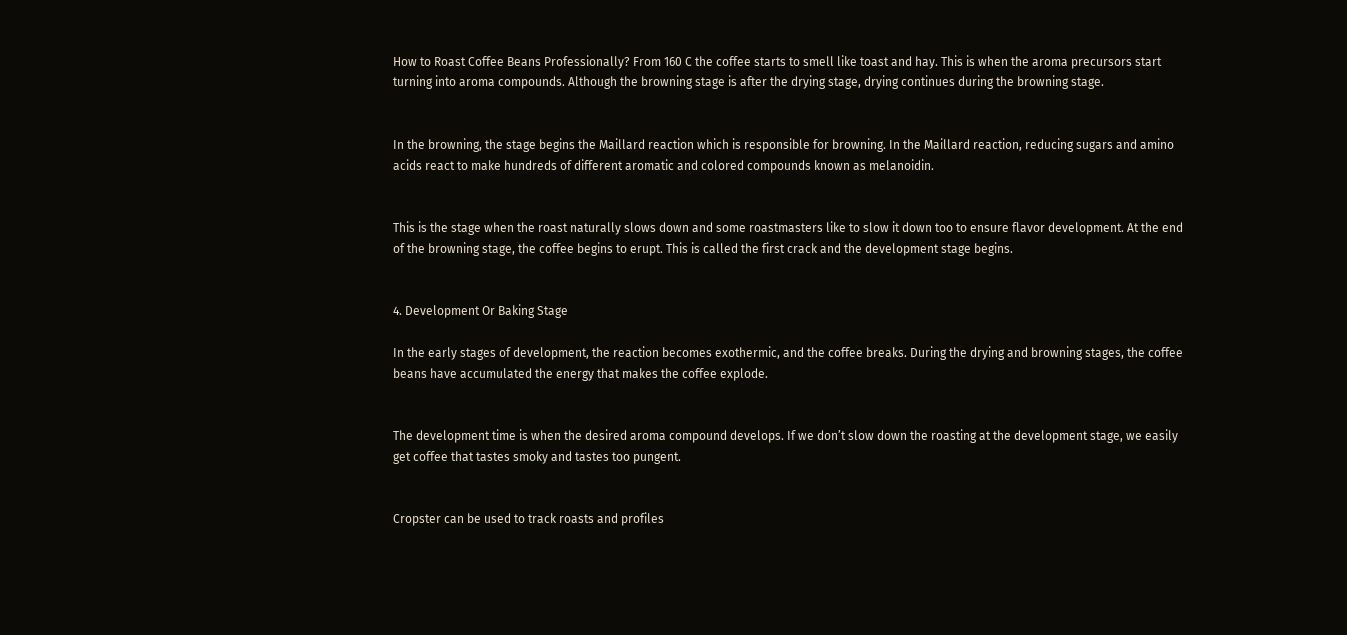How to Roast Coffee Beans Professionally? From 160 C the coffee starts to smell like toast and hay. This is when the aroma precursors start turning into aroma compounds. Although the browning stage is after the drying stage, drying continues during the browning stage.


In the browning, the stage begins the Maillard reaction which is responsible for browning. In the Maillard reaction, reducing sugars and amino acids react to make hundreds of different aromatic and colored compounds known as melanoidin.


This is the stage when the roast naturally slows down and some roastmasters like to slow it down too to ensure flavor development. At the end of the browning stage, the coffee begins to erupt. This is called the first crack and the development stage begins.


4. Development Or Baking Stage

In the early stages of development, the reaction becomes exothermic, and the coffee breaks. During the drying and browning stages, the coffee beans have accumulated the energy that makes the coffee explode.


The development time is when the desired aroma compound develops. If we don’t slow down the roasting at the development stage, we easily get coffee that tastes smoky and tastes too pungent.


Cropster can be used to track roasts and profiles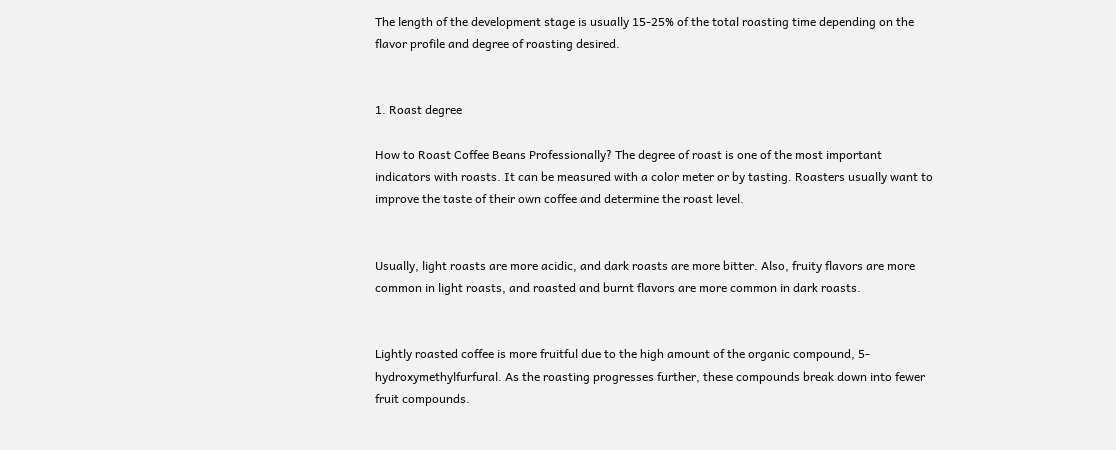The length of the development stage is usually 15-25% of the total roasting time depending on the flavor profile and degree of roasting desired.


1. Roast degree

How to Roast Coffee Beans Professionally? The degree of roast is one of the most important indicators with roasts. It can be measured with a color meter or by tasting. Roasters usually want to improve the taste of their own coffee and determine the roast level.


Usually, light roasts are more acidic, and dark roasts are more bitter. Also, fruity flavors are more common in light roasts, and roasted and burnt flavors are more common in dark roasts.


Lightly roasted coffee is more fruitful due to the high amount of the organic compound, 5-hydroxymethylfurfural. As the roasting progresses further, these compounds break down into fewer fruit compounds.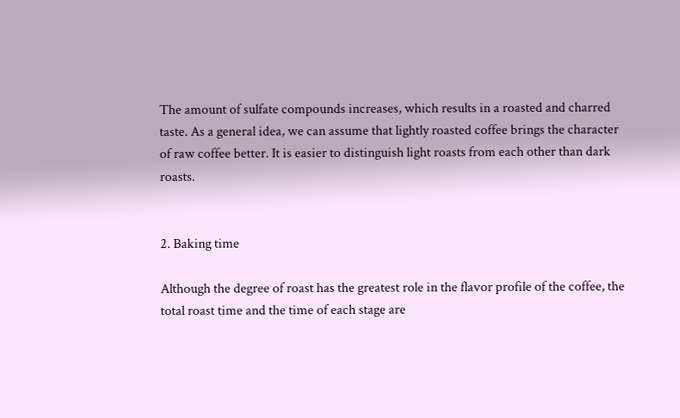The amount of sulfate compounds increases, which results in a roasted and charred taste. As a general idea, we can assume that lightly roasted coffee brings the character of raw coffee better. It is easier to distinguish light roasts from each other than dark roasts.


2. Baking time

Although the degree of roast has the greatest role in the flavor profile of the coffee, the total roast time and the time of each stage are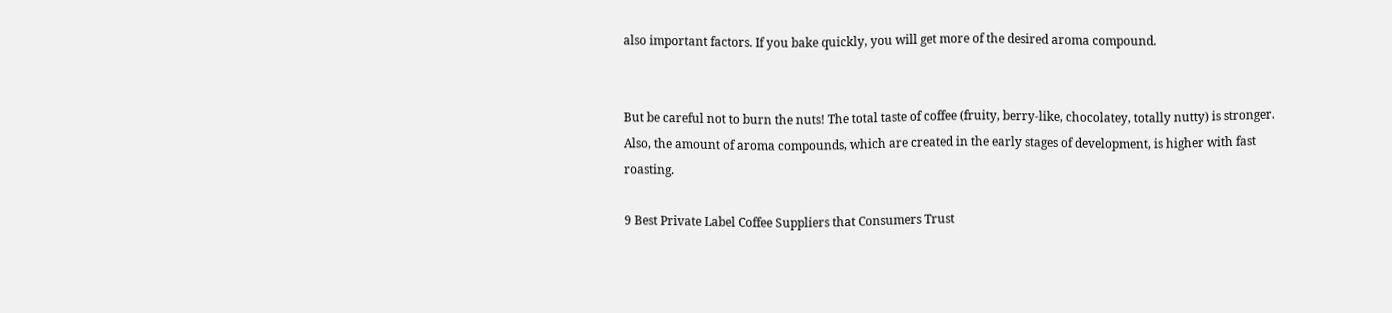also important factors. If you bake quickly, you will get more of the desired aroma compound.


But be careful not to burn the nuts! The total taste of coffee (fruity, berry-like, chocolatey, totally nutty) is stronger. Also, the amount of aroma compounds, which are created in the early stages of development, is higher with fast roasting.

9 Best Private Label Coffee Suppliers that Consumers Trust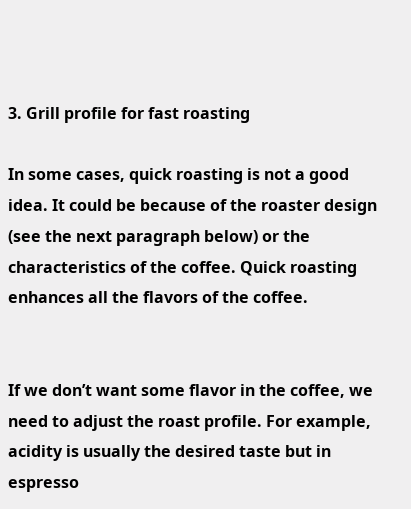3. Grill profile for fast roasting

In some cases, quick roasting is not a good idea. It could be because of the roaster design (see the next paragraph below) or the characteristics of the coffee. Quick roasting enhances all the flavors of the coffee.


If we don’t want some flavor in the coffee, we need to adjust the roast profile. For example, acidity is usually the desired taste but in espresso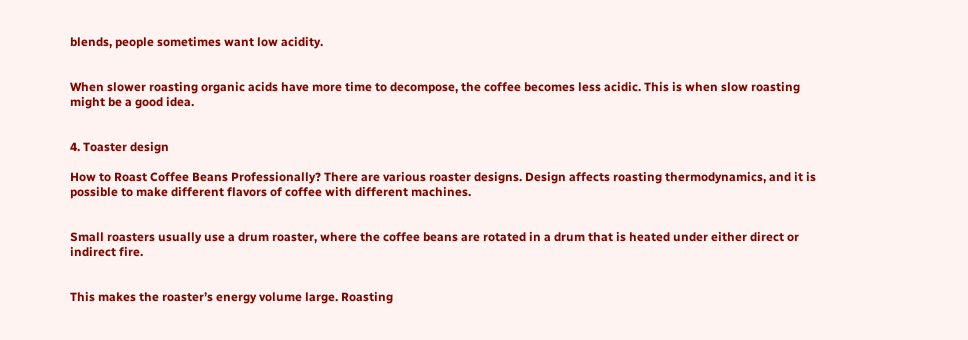blends, people sometimes want low acidity.


When slower roasting organic acids have more time to decompose, the coffee becomes less acidic. This is when slow roasting might be a good idea.


4. Toaster design

How to Roast Coffee Beans Professionally? There are various roaster designs. Design affects roasting thermodynamics, and it is possible to make different flavors of coffee with different machines.


Small roasters usually use a drum roaster, where the coffee beans are rotated in a drum that is heated under either direct or indirect fire.


This makes the roaster’s energy volume large. Roasting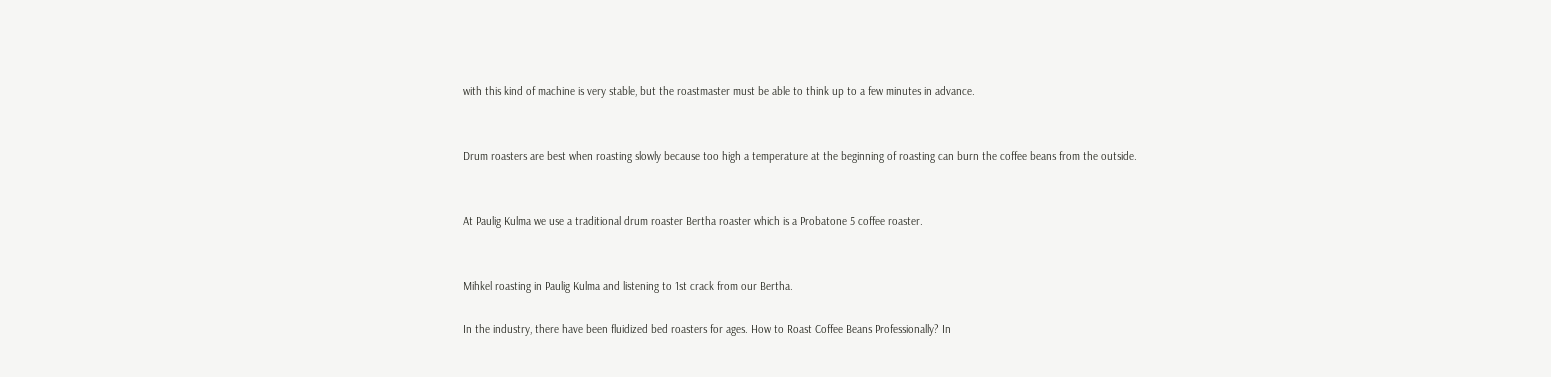with this kind of machine is very stable, but the roastmaster must be able to think up to a few minutes in advance.


Drum roasters are best when roasting slowly because too high a temperature at the beginning of roasting can burn the coffee beans from the outside.


At Paulig Kulma we use a traditional drum roaster Bertha roaster which is a Probatone 5 coffee roaster.


Mihkel roasting in Paulig Kulma and listening to 1st crack from our Bertha.

In the industry, there have been fluidized bed roasters for ages. How to Roast Coffee Beans Professionally? In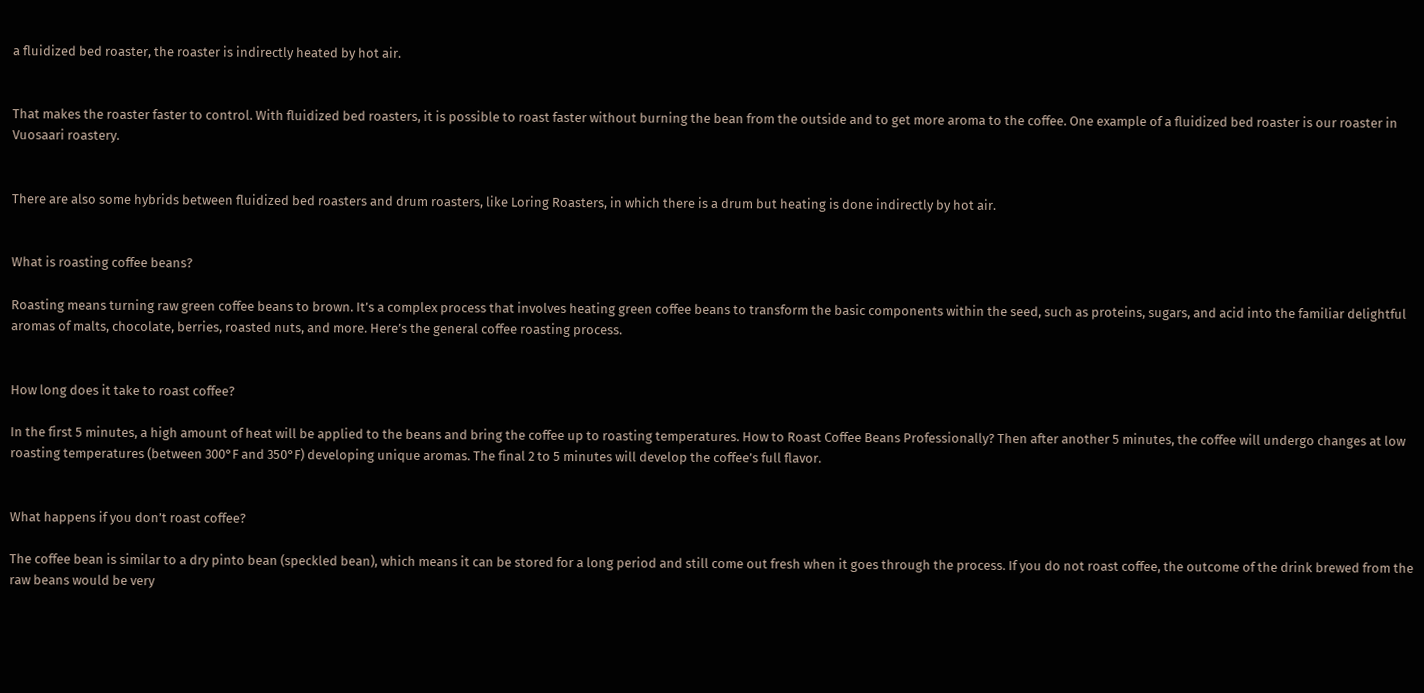a fluidized bed roaster, the roaster is indirectly heated by hot air.


That makes the roaster faster to control. With fluidized bed roasters, it is possible to roast faster without burning the bean from the outside and to get more aroma to the coffee. One example of a fluidized bed roaster is our roaster in Vuosaari roastery.


There are also some hybrids between fluidized bed roasters and drum roasters, like Loring Roasters, in which there is a drum but heating is done indirectly by hot air.


What is roasting coffee beans?

Roasting means turning raw green coffee beans to brown. It’s a complex process that involves heating green coffee beans to transform the basic components within the seed, such as proteins, sugars, and acid into the familiar delightful aromas of malts, chocolate, berries, roasted nuts, and more. Here’s the general coffee roasting process.


How long does it take to roast coffee?

In the first 5 minutes, a high amount of heat will be applied to the beans and bring the coffee up to roasting temperatures. How to Roast Coffee Beans Professionally? Then after another 5 minutes, the coffee will undergo changes at low roasting temperatures (between 300°F and 350°F) developing unique aromas. The final 2 to 5 minutes will develop the coffee’s full flavor.


What happens if you don’t roast coffee?

The coffee bean is similar to a dry pinto bean (speckled bean), which means it can be stored for a long period and still come out fresh when it goes through the process. If you do not roast coffee, the outcome of the drink brewed from the raw beans would be very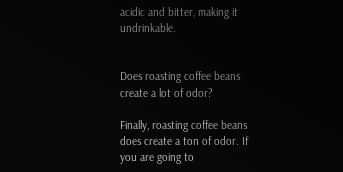acidic and bitter, making it undrinkable.


Does roasting coffee beans create a lot of odor?

Finally, roasting coffee beans does create a ton of odor. If you are going to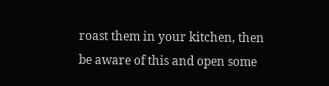roast them in your kitchen, then be aware of this and open some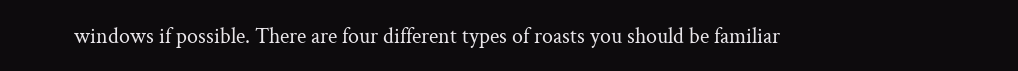windows if possible. There are four different types of roasts you should be familiar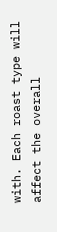with. Each roast type will affect the overall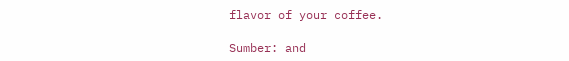flavor of your coffee.

Sumber: and